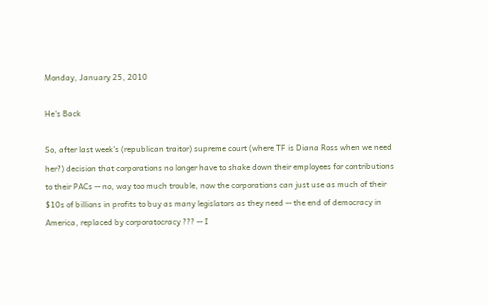Monday, January 25, 2010

He's Back

So, after last week's (republican traitor) supreme court (where TF is Diana Ross when we need her?) decision that corporations no longer have to shake down their employees for contributions to their PACs -- no, way too much trouble, now the corporations can just use as much of their $10s of billions in profits to buy as many legislators as they need -- the end of democracy in America, replaced by corporatocracy ??? -- I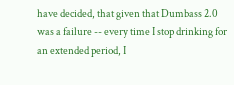have decided, that given that Dumbass 2.0 was a failure -- every time I stop drinking for an extended period, I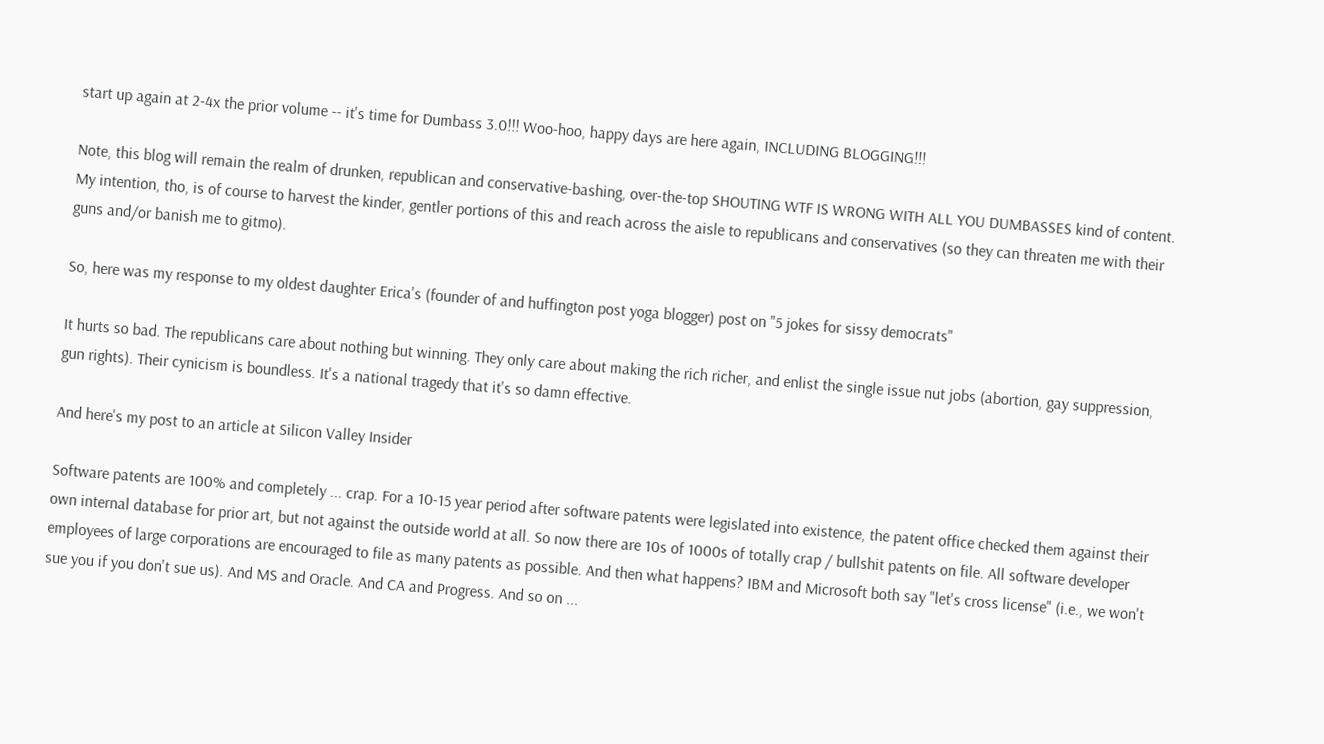start up again at 2-4x the prior volume -- it's time for Dumbass 3.0!!! Woo-hoo, happy days are here again, INCLUDING BLOGGING!!!

Note, this blog will remain the realm of drunken, republican and conservative-bashing, over-the-top SHOUTING WTF IS WRONG WITH ALL YOU DUMBASSES kind of content. My intention, tho, is of course to harvest the kinder, gentler portions of this and reach across the aisle to republicans and conservatives (so they can threaten me with their guns and/or banish me to gitmo).

So, here was my response to my oldest daughter Erica's (founder of and huffington post yoga blogger) post on "5 jokes for sissy democrats"

It hurts so bad. The republicans care about nothing but winning. They only care about making the rich richer, and enlist the single issue nut jobs (abortion, gay suppression, gun rights). Their cynicism is boundless. It's a national tragedy that it's so damn effective.

And here's my post to an article at Silicon Valley Insider

Software patents are 100% and completely ... crap. For a 10-15 year period after software patents were legislated into existence, the patent office checked them against their own internal database for prior art, but not against the outside world at all. So now there are 10s of 1000s of totally crap / bullshit patents on file. All software developer employees of large corporations are encouraged to file as many patents as possible. And then what happens? IBM and Microsoft both say "let's cross license" (i.e., we won't sue you if you don't sue us). And MS and Oracle. And CA and Progress. And so on ...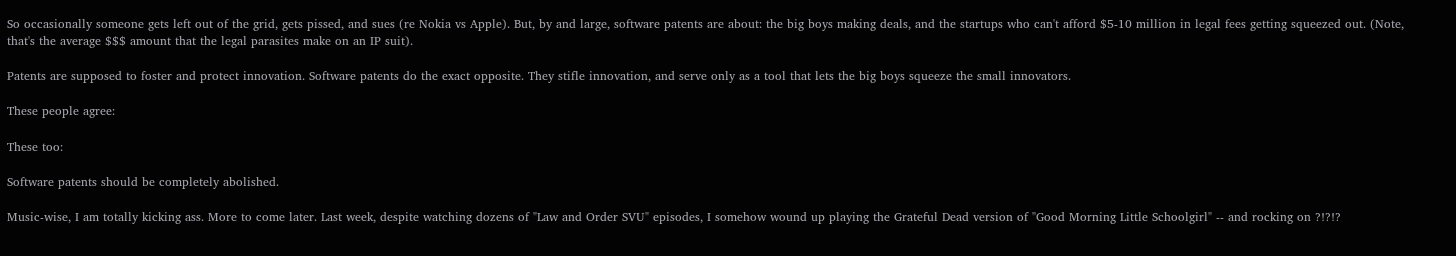So occasionally someone gets left out of the grid, gets pissed, and sues (re Nokia vs Apple). But, by and large, software patents are about: the big boys making deals, and the startups who can't afford $5-10 million in legal fees getting squeezed out. (Note, that's the average $$$ amount that the legal parasites make on an IP suit).

Patents are supposed to foster and protect innovation. Software patents do the exact opposite. They stifle innovation, and serve only as a tool that lets the big boys squeeze the small innovators.

These people agree:

These too:

Software patents should be completely abolished.

Music-wise, I am totally kicking ass. More to come later. Last week, despite watching dozens of "Law and Order SVU" episodes, I somehow wound up playing the Grateful Dead version of "Good Morning Little Schoolgirl" -- and rocking on ?!?!?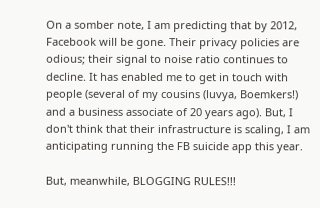On a somber note, I am predicting that by 2012, Facebook will be gone. Their privacy policies are odious; their signal to noise ratio continues to decline. It has enabled me to get in touch with people (several of my cousins (luvya, Boemkers!) and a business associate of 20 years ago). But, I don't think that their infrastructure is scaling, I am anticipating running the FB suicide app this year.

But, meanwhile, BLOGGING RULES!!!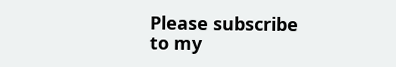Please subscribe to my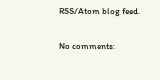RSS/Atom blog feed.


No comments: